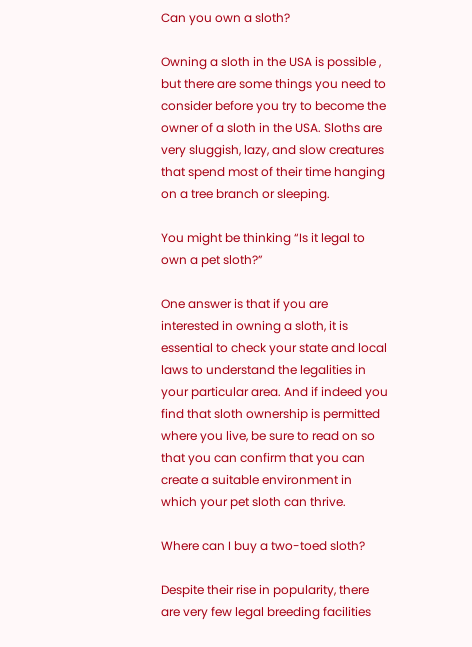Can you own a sloth?

Owning a sloth in the USA is possible , but there are some things you need to consider before you try to become the owner of a sloth in the USA. Sloths are very sluggish, lazy, and slow creatures that spend most of their time hanging on a tree branch or sleeping.

You might be thinking “Is it legal to own a pet sloth?”

One answer is that if you are interested in owning a sloth, it is essential to check your state and local laws to understand the legalities in your particular area. And if indeed you find that sloth ownership is permitted where you live, be sure to read on so that you can confirm that you can create a suitable environment in which your pet sloth can thrive.

Where can I buy a two-toed sloth?

Despite their rise in popularity, there are very few legal breeding facilities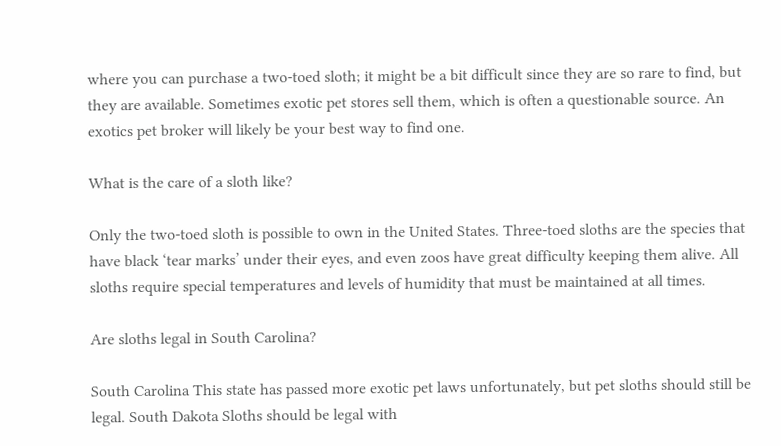where you can purchase a two-toed sloth; it might be a bit difficult since they are so rare to find, but they are available. Sometimes exotic pet stores sell them, which is often a questionable source. An exotics pet broker will likely be your best way to find one.

What is the care of a sloth like?

Only the two-toed sloth is possible to own in the United States. Three-toed sloths are the species that have black ‘tear marks’ under their eyes, and even zoos have great difficulty keeping them alive. All sloths require special temperatures and levels of humidity that must be maintained at all times.

Are sloths legal in South Carolina?

South Carolina This state has passed more exotic pet laws unfortunately, but pet sloths should still be legal. South Dakota Sloths should be legal with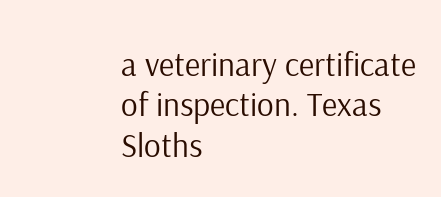a veterinary certificate of inspection. Texas Sloths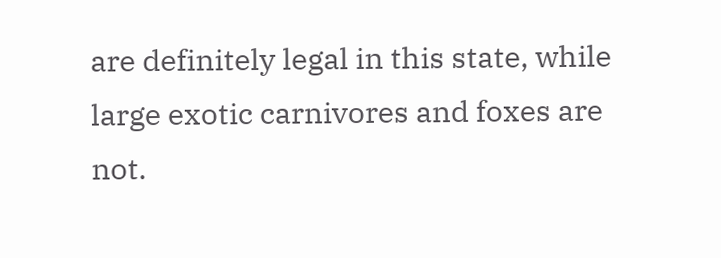are definitely legal in this state, while large exotic carnivores and foxes are not.